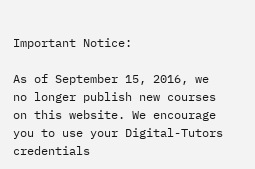Important Notice:

As of September 15, 2016, we no longer publish new courses on this website. We encourage you to use your Digital-Tutors credentials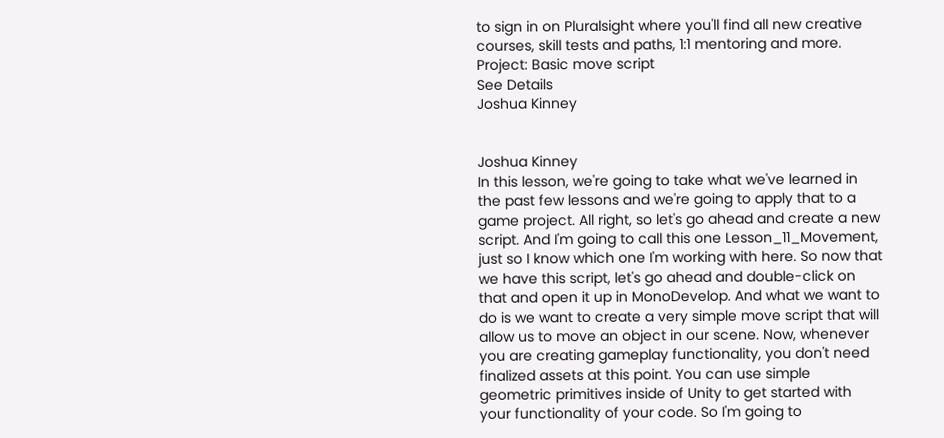to sign in on Pluralsight where you'll find all new creative courses, skill tests and paths, 1:1 mentoring and more.
Project: Basic move script
See Details
Joshua Kinney


Joshua Kinney
In this lesson, we're going to take what we've learned in the past few lessons and we're going to apply that to a game project. All right, so let's go ahead and create a new script. And I'm going to call this one Lesson_11_Movement, just so I know which one I'm working with here. So now that we have this script, let's go ahead and double-click on that and open it up in MonoDevelop. And what we want to do is we want to create a very simple move script that will allow us to move an object in our scene. Now, whenever you are creating gameplay functionality, you don't need finalized assets at this point. You can use simple geometric primitives inside of Unity to get started with your functionality of your code. So I'm going to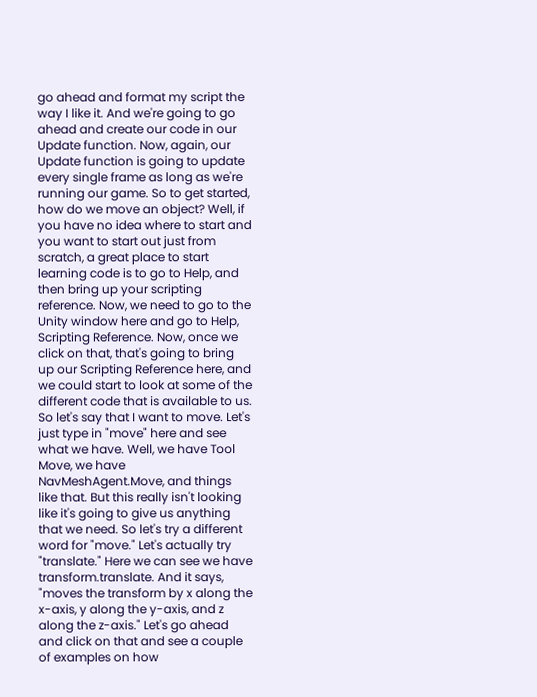go ahead and format my script the way I like it. And we're going to go ahead and create our code in our Update function. Now, again, our Update function is going to update every single frame as long as we're running our game. So to get started, how do we move an object? Well, if you have no idea where to start and you want to start out just from scratch, a great place to start learning code is to go to Help, and then bring up your scripting reference. Now, we need to go to the Unity window here and go to Help, Scripting Reference. Now, once we click on that, that's going to bring up our Scripting Reference here, and we could start to look at some of the different code that is available to us. So let's say that I want to move. Let's just type in "move" here and see what we have. Well, we have Tool Move, we have NavMeshAgent.Move, and things like that. But this really isn't looking like it's going to give us anything that we need. So let's try a different word for "move." Let's actually try "translate." Here we can see we have transform.translate. And it says, "moves the transform by x along the x-axis, y along the y-axis, and z along the z-axis." Let's go ahead and click on that and see a couple of examples on how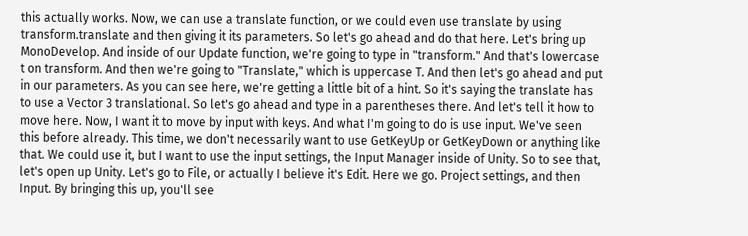this actually works. Now, we can use a translate function, or we could even use translate by using transform.translate and then giving it its parameters. So let's go ahead and do that here. Let's bring up MonoDevelop. And inside of our Update function, we're going to type in "transform." And that's lowercase t on transform. And then we're going to "Translate," which is uppercase T. And then let's go ahead and put in our parameters. As you can see here, we're getting a little bit of a hint. So it's saying the translate has to use a Vector 3 translational. So let's go ahead and type in a parentheses there. And let's tell it how to move here. Now, I want it to move by input with keys. And what I'm going to do is use input. We've seen this before already. This time, we don't necessarily want to use GetKeyUp or GetKeyDown or anything like that. We could use it, but I want to use the input settings, the Input Manager inside of Unity. So to see that, let's open up Unity. Let's go to File, or actually I believe it's Edit. Here we go. Project settings, and then Input. By bringing this up, you'll see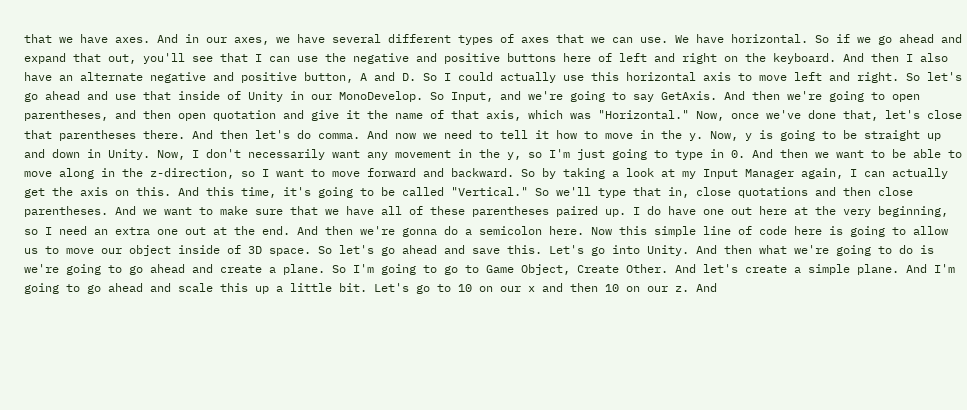that we have axes. And in our axes, we have several different types of axes that we can use. We have horizontal. So if we go ahead and expand that out, you'll see that I can use the negative and positive buttons here of left and right on the keyboard. And then I also have an alternate negative and positive button, A and D. So I could actually use this horizontal axis to move left and right. So let's go ahead and use that inside of Unity in our MonoDevelop. So Input, and we're going to say GetAxis. And then we're going to open parentheses, and then open quotation and give it the name of that axis, which was "Horizontal." Now, once we've done that, let's close that parentheses there. And then let's do comma. And now we need to tell it how to move in the y. Now, y is going to be straight up and down in Unity. Now, I don't necessarily want any movement in the y, so I'm just going to type in 0. And then we want to be able to move along in the z-direction, so I want to move forward and backward. So by taking a look at my Input Manager again, I can actually get the axis on this. And this time, it's going to be called "Vertical." So we'll type that in, close quotations and then close parentheses. And we want to make sure that we have all of these parentheses paired up. I do have one out here at the very beginning, so I need an extra one out at the end. And then we're gonna do a semicolon here. Now this simple line of code here is going to allow us to move our object inside of 3D space. So let's go ahead and save this. Let's go into Unity. And then what we're going to do is we're going to go ahead and create a plane. So I'm going to go to Game Object, Create Other. And let's create a simple plane. And I'm going to go ahead and scale this up a little bit. Let's go to 10 on our x and then 10 on our z. And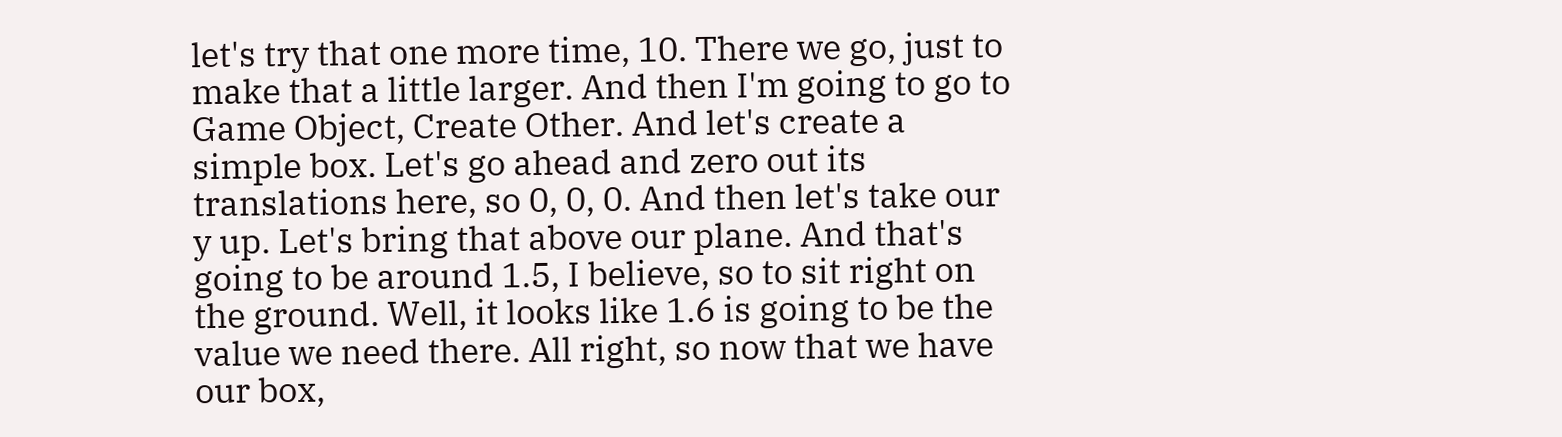let's try that one more time, 10. There we go, just to make that a little larger. And then I'm going to go to Game Object, Create Other. And let's create a simple box. Let's go ahead and zero out its translations here, so 0, 0, 0. And then let's take our y up. Let's bring that above our plane. And that's going to be around 1.5, I believe, so to sit right on the ground. Well, it looks like 1.6 is going to be the value we need there. All right, so now that we have our box,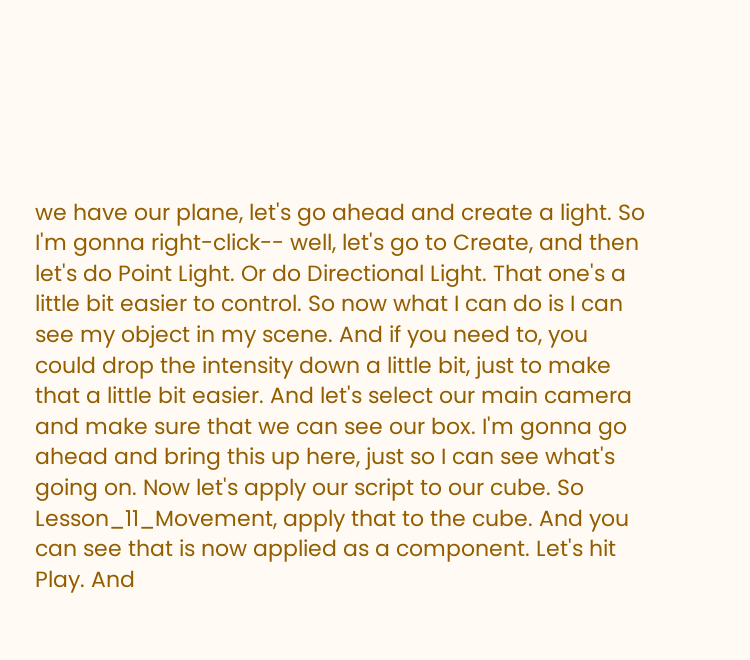we have our plane, let's go ahead and create a light. So I'm gonna right-click-- well, let's go to Create, and then let's do Point Light. Or do Directional Light. That one's a little bit easier to control. So now what I can do is I can see my object in my scene. And if you need to, you could drop the intensity down a little bit, just to make that a little bit easier. And let's select our main camera and make sure that we can see our box. I'm gonna go ahead and bring this up here, just so I can see what's going on. Now let's apply our script to our cube. So Lesson_11_Movement, apply that to the cube. And you can see that is now applied as a component. Let's hit Play. And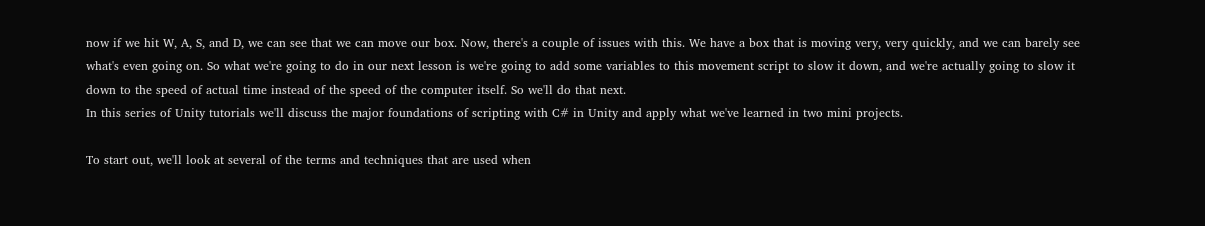now if we hit W, A, S, and D, we can see that we can move our box. Now, there's a couple of issues with this. We have a box that is moving very, very quickly, and we can barely see what's even going on. So what we're going to do in our next lesson is we're going to add some variables to this movement script to slow it down, and we're actually going to slow it down to the speed of actual time instead of the speed of the computer itself. So we'll do that next.
In this series of Unity tutorials we'll discuss the major foundations of scripting with C# in Unity and apply what we've learned in two mini projects.

To start out, we'll look at several of the terms and techniques that are used when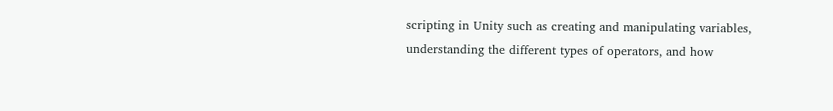scripting in Unity such as creating and manipulating variables, understanding the different types of operators, and how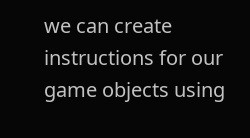we can create instructions for our game objects using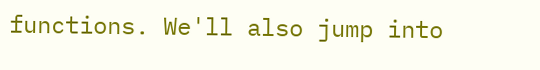functions. We'll also jump into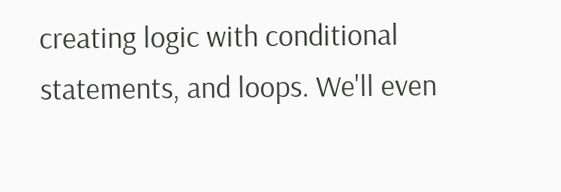creating logic with conditional statements, and loops. We'll even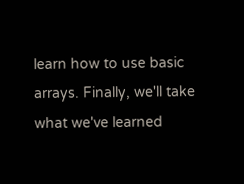learn how to use basic arrays. Finally, we'll take what we've learned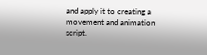and apply it to creating a movement and animation script.